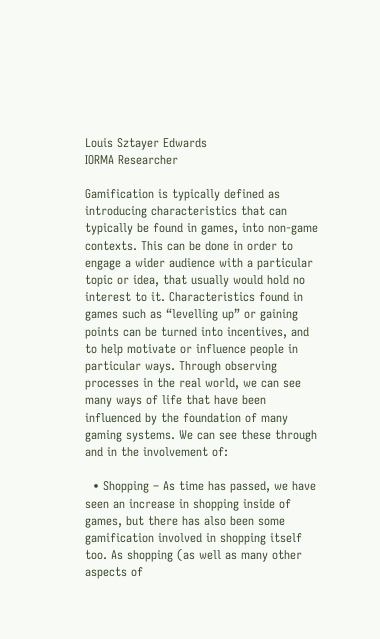Louis Sztayer Edwards
IORMA Researcher

Gamification is typically defined as introducing characteristics that can typically be found in games, into non-game contexts. This can be done in order to engage a wider audience with a particular topic or idea, that usually would hold no interest to it. Characteristics found in games such as “levelling up” or gaining points can be turned into incentives, and to help motivate or influence people in particular ways. Through observing processes in the real world, we can see many ways of life that have been influenced by the foundation of many gaming systems. We can see these through and in the involvement of:

  • Shopping – As time has passed, we have seen an increase in shopping inside of games, but there has also been some gamification involved in shopping itself too. As shopping (as well as many other aspects of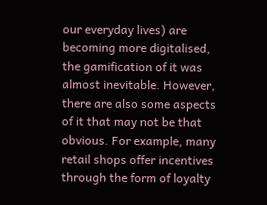our everyday lives) are becoming more digitalised, the gamification of it was almost inevitable. However, there are also some aspects of it that may not be that obvious. For example, many retail shops offer incentives through the form of loyalty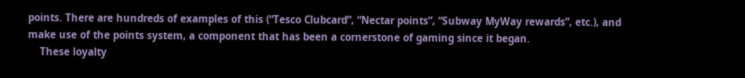points. There are hundreds of examples of this (“Tesco Clubcard”, “Nectar points”, “Subway MyWay rewards”, etc.), and make use of the points system, a component that has been a cornerstone of gaming since it began.
    These loyalty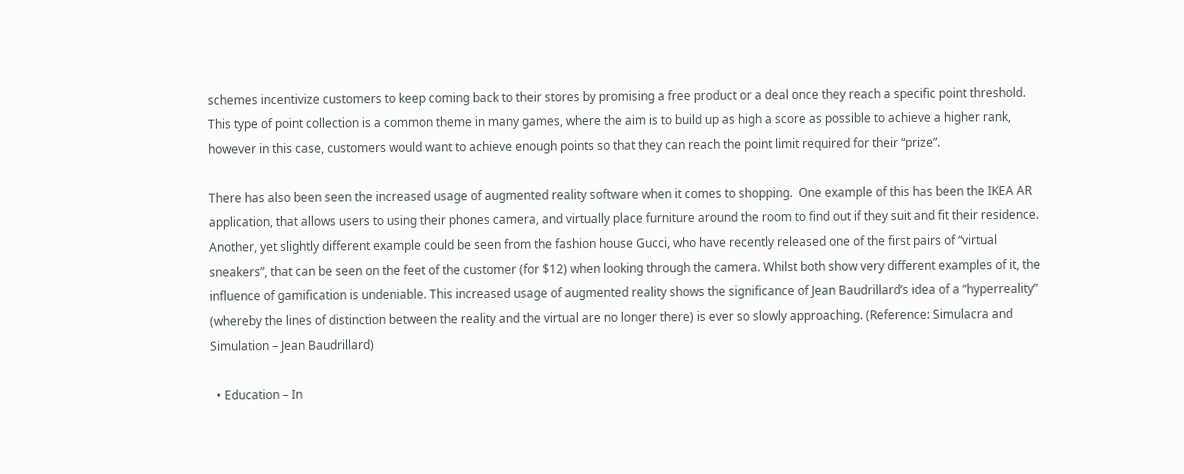schemes incentivize customers to keep coming back to their stores by promising a free product or a deal once they reach a specific point threshold.  This type of point collection is a common theme in many games, where the aim is to build up as high a score as possible to achieve a higher rank, however in this case, customers would want to achieve enough points so that they can reach the point limit required for their “prize”.

There has also been seen the increased usage of augmented reality software when it comes to shopping.  One example of this has been the IKEA AR application, that allows users to using their phones camera, and virtually place furniture around the room to find out if they suit and fit their residence. Another, yet slightly different example could be seen from the fashion house Gucci, who have recently released one of the first pairs of “virtual sneakers”, that can be seen on the feet of the customer (for $12) when looking through the camera. Whilst both show very different examples of it, the influence of gamification is undeniable. This increased usage of augmented reality shows the significance of Jean Baudrillard’s idea of a “hyperreality” (whereby the lines of distinction between the reality and the virtual are no longer there) is ever so slowly approaching. (Reference: Simulacra and Simulation – Jean Baudrillard)

  • Education – In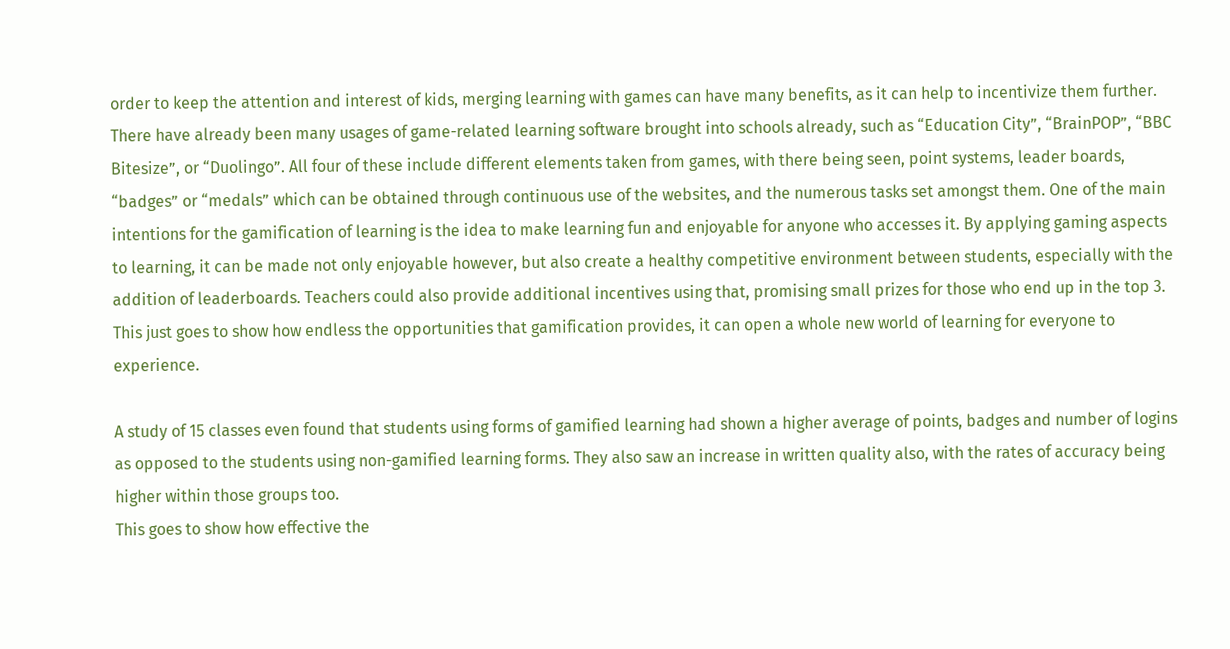order to keep the attention and interest of kids, merging learning with games can have many benefits, as it can help to incentivize them further. There have already been many usages of game-related learning software brought into schools already, such as “Education City”, “BrainPOP”, “BBC Bitesize”, or “Duolingo”. All four of these include different elements taken from games, with there being seen, point systems, leader boards, “badges” or “medals” which can be obtained through continuous use of the websites, and the numerous tasks set amongst them. One of the main intentions for the gamification of learning is the idea to make learning fun and enjoyable for anyone who accesses it. By applying gaming aspects to learning, it can be made not only enjoyable however, but also create a healthy competitive environment between students, especially with the addition of leaderboards. Teachers could also provide additional incentives using that, promising small prizes for those who end up in the top 3. This just goes to show how endless the opportunities that gamification provides, it can open a whole new world of learning for everyone to experience.

A study of 15 classes even found that students using forms of gamified learning had shown a higher average of points, badges and number of logins as opposed to the students using non-gamified learning forms. They also saw an increase in written quality also, with the rates of accuracy being higher within those groups too.
This goes to show how effective the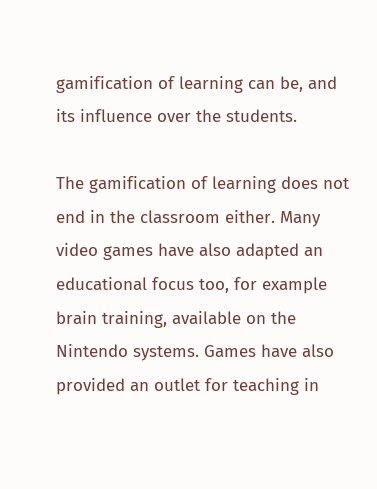gamification of learning can be, and its influence over the students.

The gamification of learning does not end in the classroom either. Many video games have also adapted an educational focus too, for example brain training, available on the Nintendo systems. Games have also provided an outlet for teaching in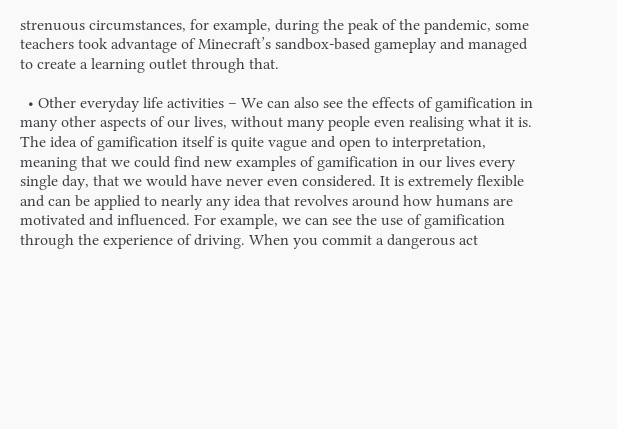strenuous circumstances, for example, during the peak of the pandemic, some teachers took advantage of Minecraft’s sandbox-based gameplay and managed to create a learning outlet through that.

  • Other everyday life activities – We can also see the effects of gamification in many other aspects of our lives, without many people even realising what it is. The idea of gamification itself is quite vague and open to interpretation, meaning that we could find new examples of gamification in our lives every single day, that we would have never even considered. It is extremely flexible and can be applied to nearly any idea that revolves around how humans are motivated and influenced. For example, we can see the use of gamification through the experience of driving. When you commit a dangerous act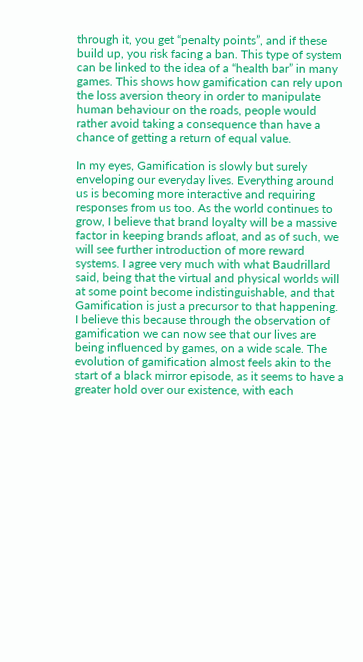through it, you get “penalty points”, and if these build up, you risk facing a ban. This type of system can be linked to the idea of a “health bar” in many games. This shows how gamification can rely upon the loss aversion theory in order to manipulate human behaviour on the roads, people would rather avoid taking a consequence than have a chance of getting a return of equal value.

In my eyes, Gamification is slowly but surely enveloping our everyday lives. Everything around us is becoming more interactive and requiring responses from us too. As the world continues to grow, I believe that brand loyalty will be a massive factor in keeping brands afloat, and as of such, we will see further introduction of more reward systems. I agree very much with what Baudrillard said, being that the virtual and physical worlds will at some point become indistinguishable, and that Gamification is just a precursor to that happening.
I believe this because through the observation of gamification we can now see that our lives are being influenced by games, on a wide scale. The evolution of gamification almost feels akin to the start of a black mirror episode, as it seems to have a greater hold over our existence, with each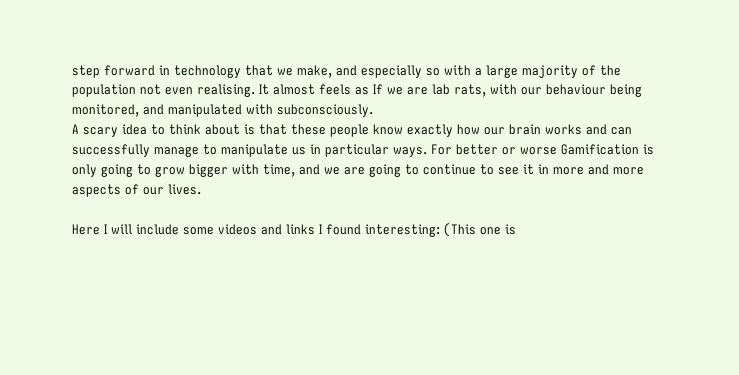step forward in technology that we make, and especially so with a large majority of the population not even realising. It almost feels as If we are lab rats, with our behaviour being monitored, and manipulated with subconsciously.
A scary idea to think about is that these people know exactly how our brain works and can successfully manage to manipulate us in particular ways. For better or worse Gamification is only going to grow bigger with time, and we are going to continue to see it in more and more aspects of our lives.

Here I will include some videos and links I found interesting: (This one is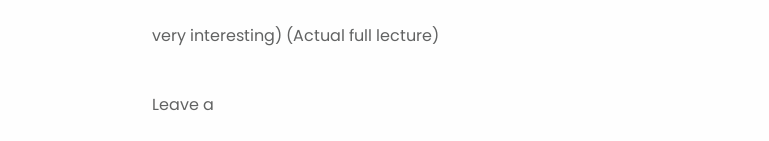very interesting) (Actual full lecture)

Leave a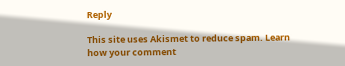Reply

This site uses Akismet to reduce spam. Learn how your comment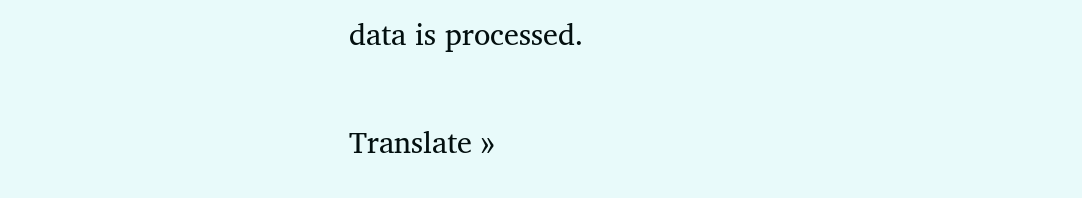data is processed.

Translate »